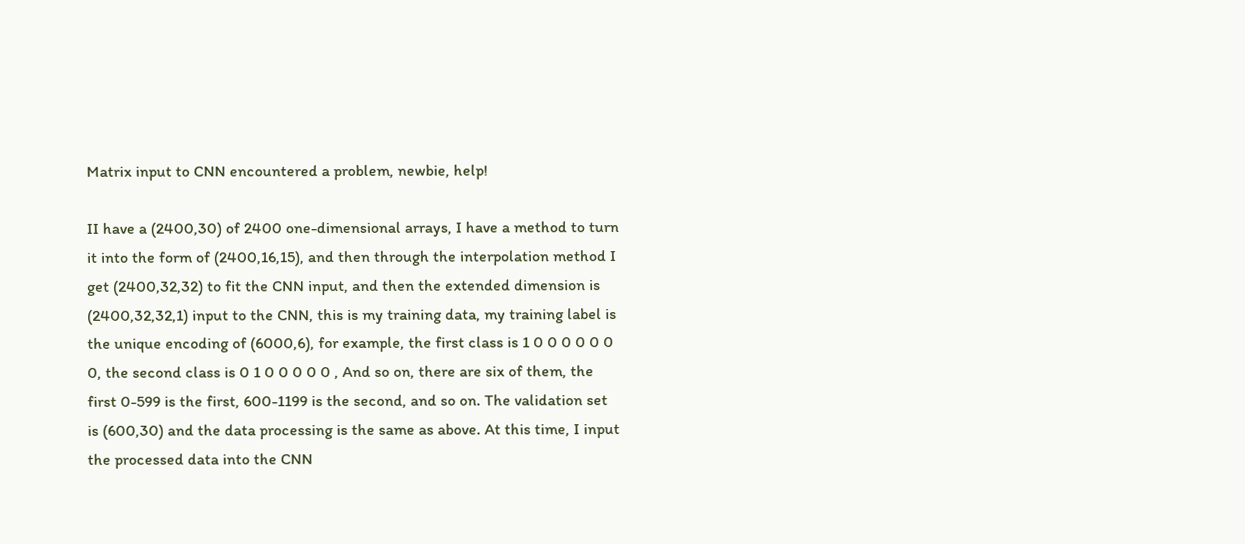Matrix input to CNN encountered a problem, newbie, help!

II have a (2400,30) of 2400 one-dimensional arrays, I have a method to turn it into the form of (2400,16,15), and then through the interpolation method I get (2400,32,32) to fit the CNN input, and then the extended dimension is (2400,32,32,1) input to the CNN, this is my training data, my training label is the unique encoding of (6000,6), for example, the first class is 1 0 0 0 0 0 0 0, the second class is 0 1 0 0 0 0 0 , And so on, there are six of them, the first 0-599 is the first, 600-1199 is the second, and so on. The validation set is (600,30) and the data processing is the same as above. At this time, I input the processed data into the CNN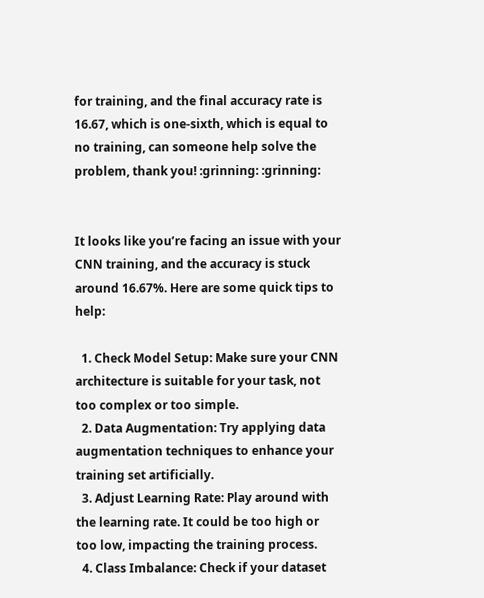for training, and the final accuracy rate is 16.67, which is one-sixth, which is equal to no training, can someone help solve the problem, thank you! :grinning: :grinning:


It looks like you’re facing an issue with your CNN training, and the accuracy is stuck around 16.67%. Here are some quick tips to help:

  1. Check Model Setup: Make sure your CNN architecture is suitable for your task, not too complex or too simple.
  2. Data Augmentation: Try applying data augmentation techniques to enhance your training set artificially.
  3. Adjust Learning Rate: Play around with the learning rate. It could be too high or too low, impacting the training process.
  4. Class Imbalance: Check if your dataset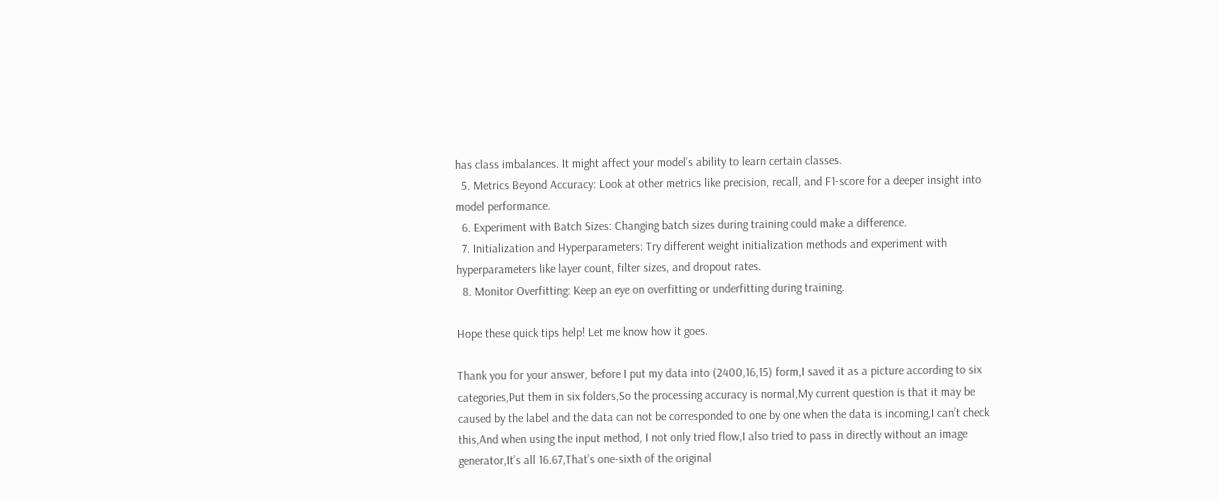has class imbalances. It might affect your model’s ability to learn certain classes.
  5. Metrics Beyond Accuracy: Look at other metrics like precision, recall, and F1-score for a deeper insight into model performance.
  6. Experiment with Batch Sizes: Changing batch sizes during training could make a difference.
  7. Initialization and Hyperparameters: Try different weight initialization methods and experiment with hyperparameters like layer count, filter sizes, and dropout rates.
  8. Monitor Overfitting: Keep an eye on overfitting or underfitting during training.

Hope these quick tips help! Let me know how it goes.

Thank you for your answer, before I put my data into (2400,16,15) form,I saved it as a picture according to six categories,Put them in six folders,So the processing accuracy is normal,My current question is that it may be caused by the label and the data can not be corresponded to one by one when the data is incoming,I can’t check this,And when using the input method, I not only tried flow,I also tried to pass in directly without an image generator,It’s all 16.67,That’s one-sixth of the original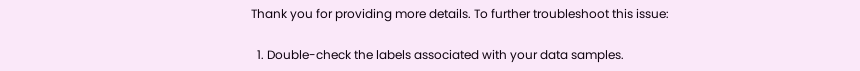Thank you for providing more details. To further troubleshoot this issue:

  1. Double-check the labels associated with your data samples.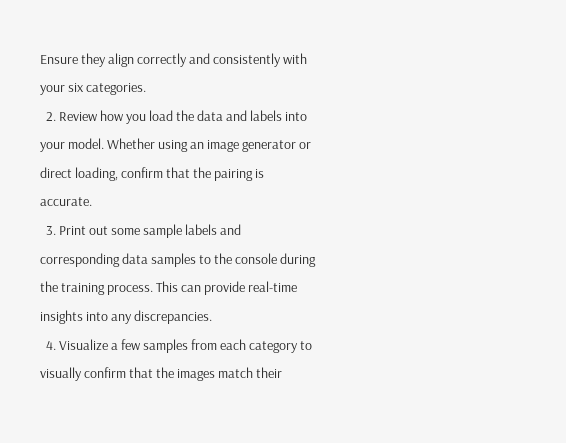Ensure they align correctly and consistently with your six categories.
  2. Review how you load the data and labels into your model. Whether using an image generator or direct loading, confirm that the pairing is accurate.
  3. Print out some sample labels and corresponding data samples to the console during the training process. This can provide real-time insights into any discrepancies.
  4. Visualize a few samples from each category to visually confirm that the images match their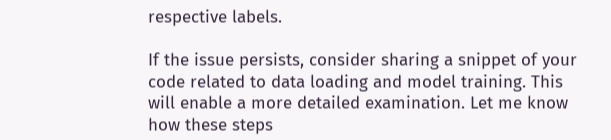respective labels.

If the issue persists, consider sharing a snippet of your code related to data loading and model training. This will enable a more detailed examination. Let me know how these steps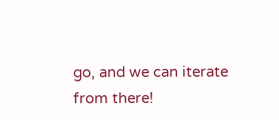go, and we can iterate from there!